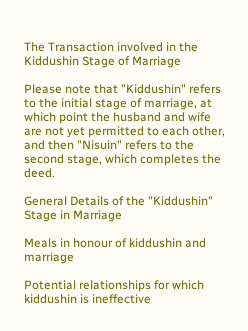The Transaction involved in the Kiddushin Stage of Marriage

Please note that "Kiddushin" refers to the initial stage of marriage, at which point the husband and wife are not yet permitted to each other, and then "Nisuin" refers to the second stage, which completes the deed.

General Details of the "Kiddushin" Stage in Marriage

Meals in honour of kiddushin and marriage

Potential relationships for which kiddushin is ineffective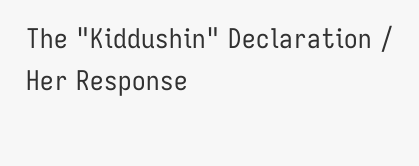The "Kiddushin" Declaration / Her Response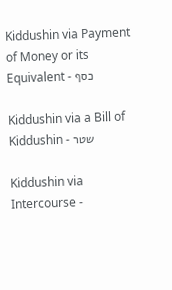Kiddushin via Payment of Money or its Equivalent - כסף

Kiddushin via a Bill of Kiddushin - שטר

Kiddushin via Intercourse -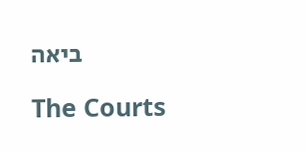ביאה

The Courts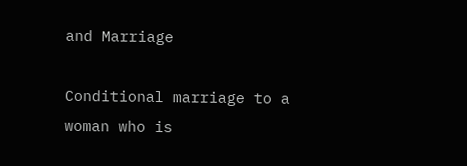and Marriage

Conditional marriage to a woman who is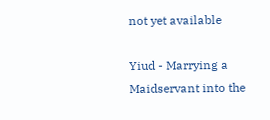not yet available

Yiud - Marrying a Maidservant into the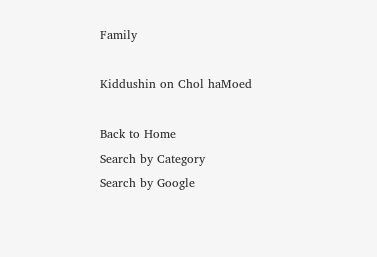Family

Kiddushin on Chol haMoed

Back to Home
Search by Category
Search by Google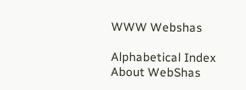WWW Webshas

Alphabetical Index
About WebShas